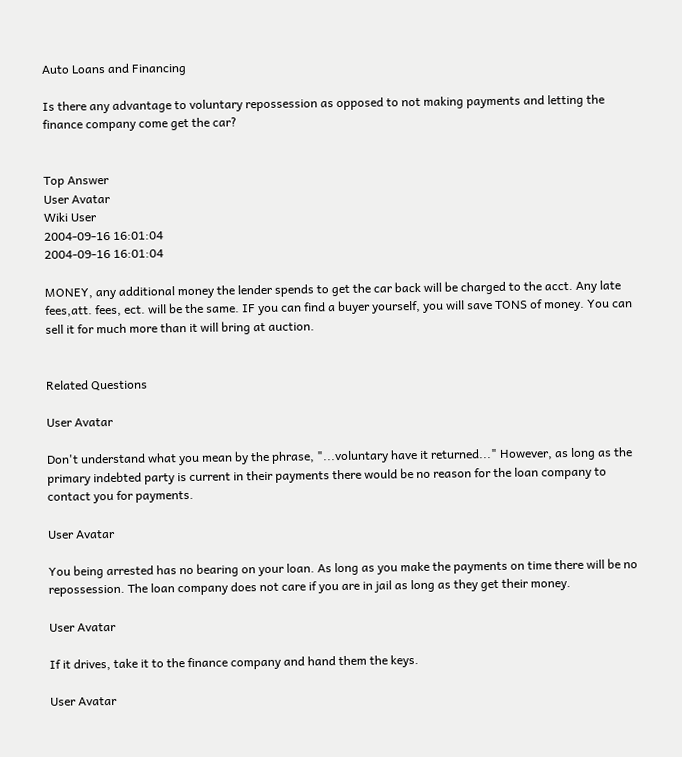Auto Loans and Financing

Is there any advantage to voluntary repossession as opposed to not making payments and letting the finance company come get the car?


Top Answer
User Avatar
Wiki User
2004-09-16 16:01:04
2004-09-16 16:01:04

MONEY, any additional money the lender spends to get the car back will be charged to the acct. Any late fees,att. fees, ect. will be the same. IF you can find a buyer yourself, you will save TONS of money. You can sell it for much more than it will bring at auction.


Related Questions

User Avatar

Don't understand what you mean by the phrase, "...voluntary have it returned..." However, as long as the primary indebted party is current in their payments there would be no reason for the loan company to contact you for payments.

User Avatar

You being arrested has no bearing on your loan. As long as you make the payments on time there will be no repossession. The loan company does not care if you are in jail as long as they get their money.

User Avatar

If it drives, take it to the finance company and hand them the keys.

User Avatar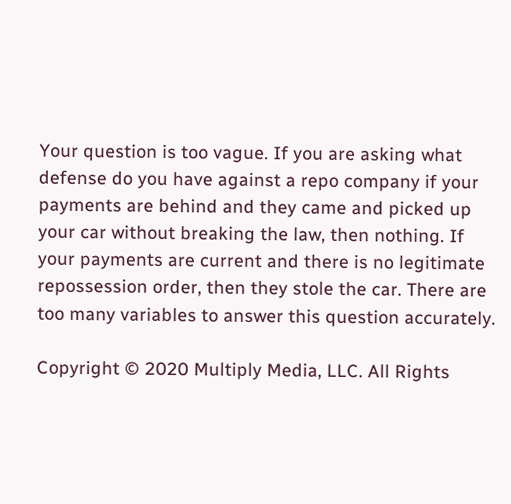Your question is too vague. If you are asking what defense do you have against a repo company if your payments are behind and they came and picked up your car without breaking the law, then nothing. If your payments are current and there is no legitimate repossession order, then they stole the car. There are too many variables to answer this question accurately.

Copyright © 2020 Multiply Media, LLC. All Rights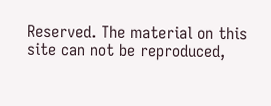Reserved. The material on this site can not be reproduced,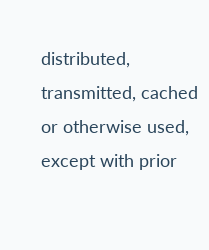distributed, transmitted, cached or otherwise used, except with prior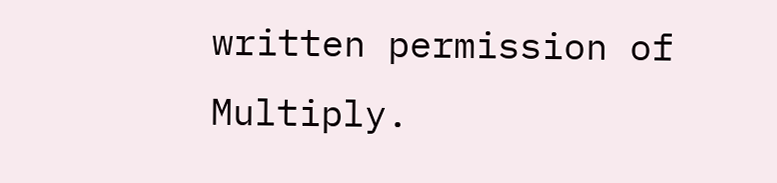written permission of Multiply.